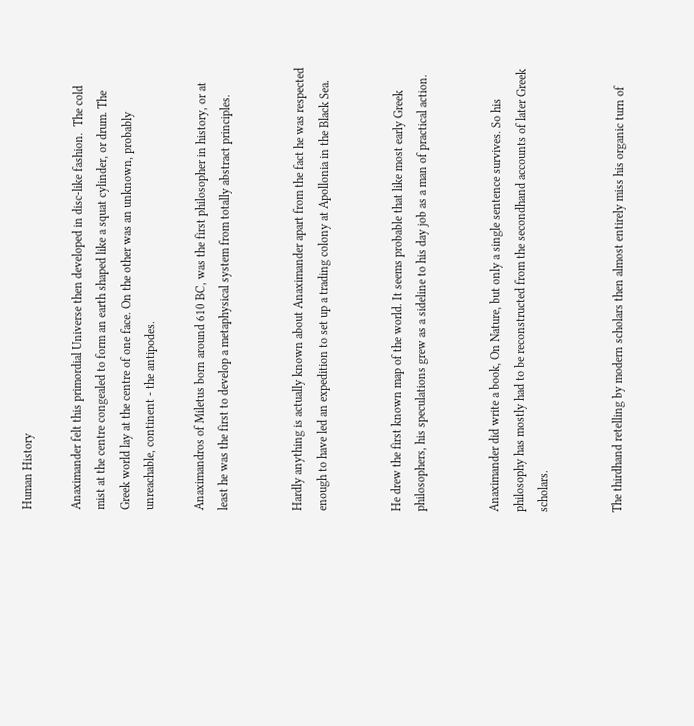Human History

Anaximander felt this primordial Universe then developed in disc-like fashion.  The cold mist at the centre congealed to form an earth shaped like a squat cylinder, or drum. The Greek world lay at the centre of one face. On the other was an unknown, probably unreachable, continent - the antipodes.

Anaximandros of Miletus born around 610 BC, was the first philosopher in history, or at least he was the first to develop a metaphysical system from totally abstract principles.


Hardly anything is actually known about Anaximander apart from the fact he was respected enough to have led an expedition to set up a trading colony at Apollonia in the Black Sea.


He drew the first known map of the world. It seems probable that like most early Greek philosophers, his speculations grew as a sideline to his day job as a man of practical action.


Anaximander did write a book, On Nature, but only a single sentence survives. So his philosophy has mostly had to be reconstructed from the secondhand accounts of later Greek scholars.


The thirdhand retelling by modern scholars then almost entirely miss his organic turn of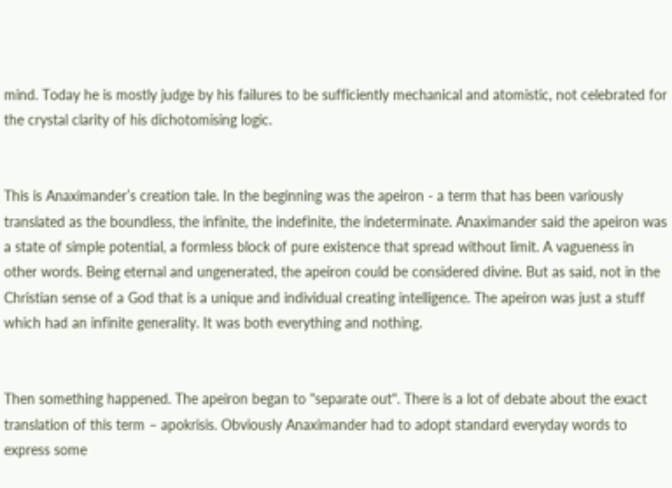mind. Today he is mostly judge by his failures to be sufficiently mechanical and atomistic, not celebrated for the crystal clarity of his dichotomising logic.


This is Anaximander’s creation tale. In the beginning was the apeiron - a term that has been variously translated as the boundless, the infinite, the indefinite, the indeterminate. Anaximander said the apeiron was a state of simple potential, a formless block of pure existence that spread without limit. A vagueness in other words. Being eternal and ungenerated, the apeiron could be considered divine. But as said, not in the Christian sense of a God that is a unique and individual creating intelligence. The apeiron was just a stuff which had an infinite generality. It was both everything and nothing.


Then something happened. The apeiron began to "separate out". There is a lot of debate about the exact translation of this term – apokrisis. Obviously Anaximander had to adopt standard everyday words to express some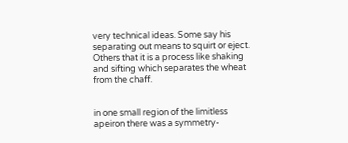very technical ideas. Some say his separating out means to squirt or eject. Others that it is a process like shaking and sifting which separates the wheat from the chaff.


in one small region of the limitless apeiron there was a symmetry-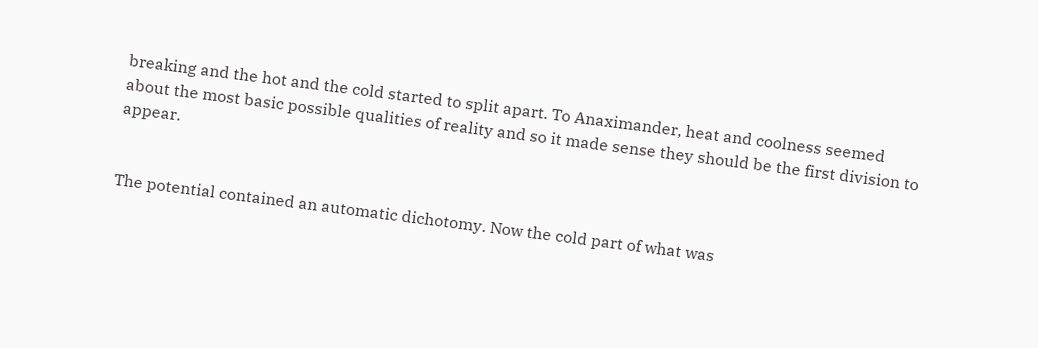breaking and the hot and the cold started to split apart. To Anaximander, heat and coolness seemed about the most basic possible qualities of reality and so it made sense they should be the first division to appear.


The potential contained an automatic dichotomy. Now the cold part of what was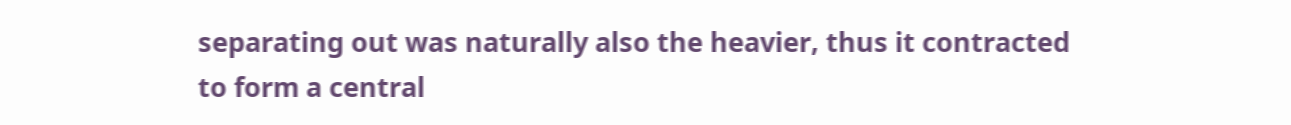separating out was naturally also the heavier, thus it contracted to form a central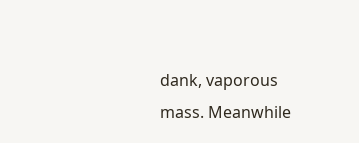dank, vaporous mass. Meanwhile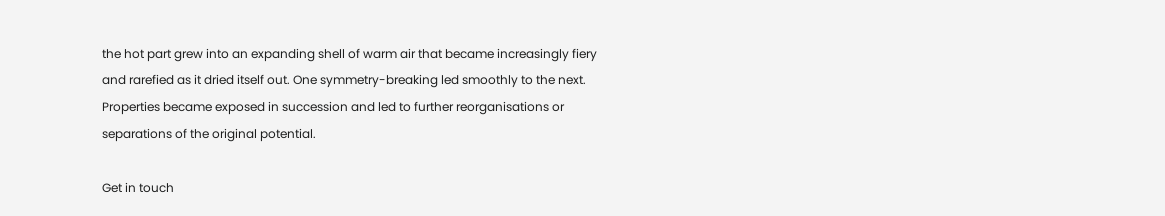the hot part grew into an expanding shell of warm air that became increasingly fiery and rarefied as it dried itself out. One symmetry-breaking led smoothly to the next. Properties became exposed in succession and led to further reorganisations or separations of the original potential.

Get in touch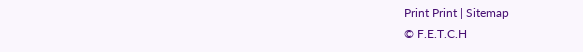Print Print | Sitemap
© F.E.T.C.H